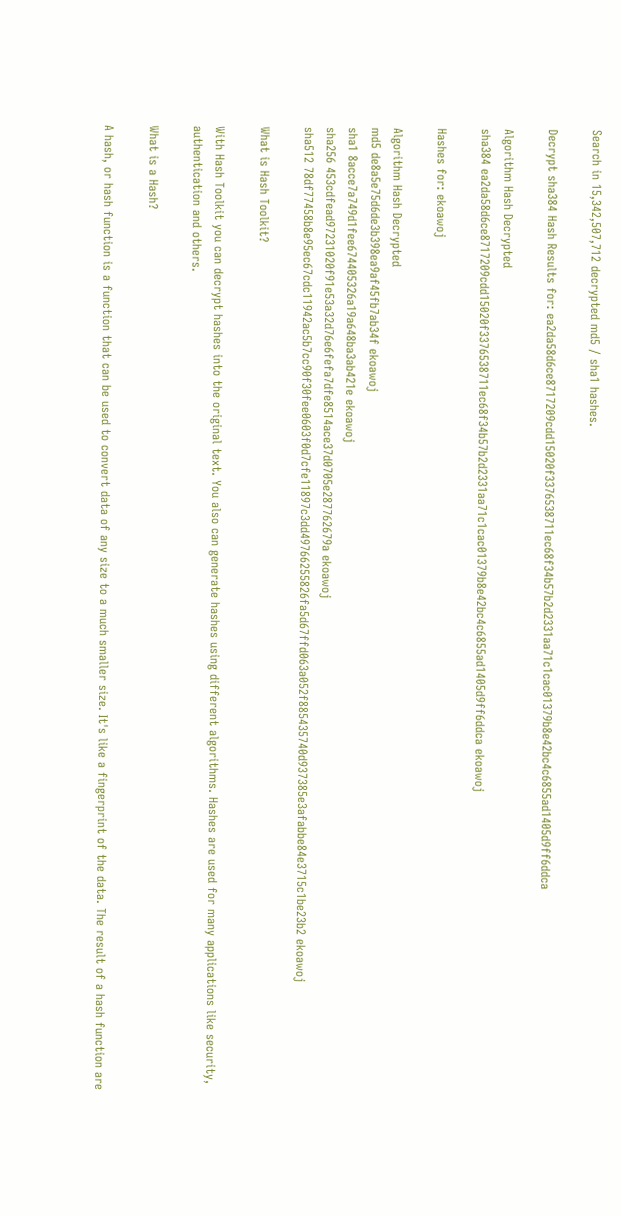Search in 15,342,507,712 decrypted md5 / sha1 hashes.

Decrypt sha384 Hash Results for: ea2da58d6ce8717209cdd15020f3376538711ec68f34b57b2d2331aa71c1cac01379b8e42bc4c6855ad1405d9ff6ddca

Algorithm Hash Decrypted
sha384 ea2da58d6ce8717209cdd15020f3376538711ec68f34b57b2d2331aa71c1cac01379b8e42bc4c6855ad1405d9ff6ddca ekoawoj

Hashes for: ekoawoj

Algorithm Hash Decrypted
md5 de8a5e75d6de3b398ea9af45fb7ab34f ekoawoj
sha1 8acce7a749d1fee674405326a19a648ba3ab421e ekoawoj
sha256 453cdfead97231020f91e53a32d76e6fefa7dfe8514ace37d0705e287762679a ekoawoj
sha512 78df77458b8e95ec67cdc11942ac5b7cc90f30fee0603f0d7cfe11897c3dd49766255826fa5d67ffd063a052f885435740d937385e3afabbe84e3715c1be23b2 ekoawoj

What is Hash Toolkit?

With Hash Toolkit you can decrypt hashes into the original text. You also can generate hashes using different algorithms. Hashes are used for many applications like security, authentication and others.

What is a Hash?

A hash, or hash function is a function that can be used to convert data of any size to a much smaller size. It's like a fingerprint of the data. The result of a hash function are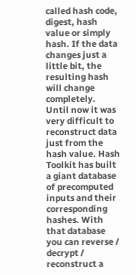called hash code, digest, hash value or simply hash. If the data changes just a little bit, the resulting hash will change completely.
Until now it was very difficult to reconstruct data just from the hash value. Hash Toolkit has built a giant database of precomputed inputs and their corresponding hashes. With that database you can reverse / decrypt / reconstruct a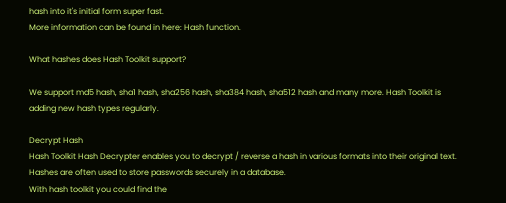hash into it's initial form super fast.
More information can be found in here: Hash function.

What hashes does Hash Toolkit support?

We support md5 hash, sha1 hash, sha256 hash, sha384 hash, sha512 hash and many more. Hash Toolkit is adding new hash types regularly.

Decrypt Hash
Hash Toolkit Hash Decrypter enables you to decrypt / reverse a hash in various formats into their original text.
Hashes are often used to store passwords securely in a database.
With hash toolkit you could find the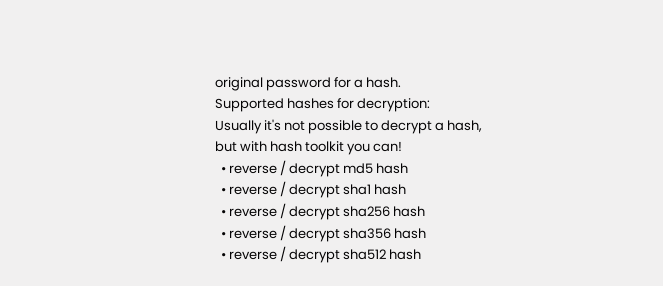original password for a hash.
Supported hashes for decryption:
Usually it's not possible to decrypt a hash, but with hash toolkit you can!
  • reverse / decrypt md5 hash
  • reverse / decrypt sha1 hash
  • reverse / decrypt sha256 hash
  • reverse / decrypt sha356 hash
  • reverse / decrypt sha512 hash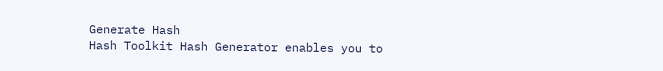Generate Hash
Hash Toolkit Hash Generator enables you to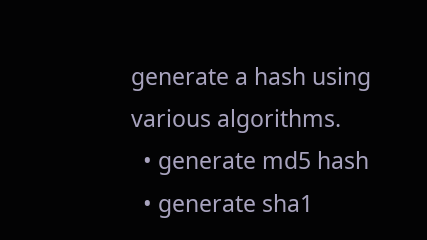generate a hash using various algorithms.
  • generate md5 hash
  • generate sha1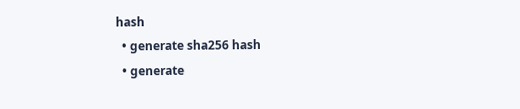hash
  • generate sha256 hash
  • generate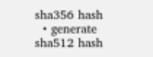sha356 hash
  • generate sha512 hash